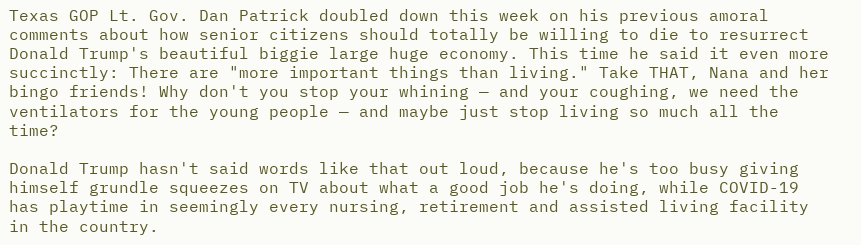Texas GOP Lt. Gov. Dan Patrick doubled down this week on his previous amoral comments about how senior citizens should totally be willing to die to resurrect Donald Trump's beautiful biggie large huge economy. This time he said it even more succinctly: There are "more important things than living." Take THAT, Nana and her bingo friends! Why don't you stop your whining — and your coughing, we need the ventilators for the young people — and maybe just stop living so much all the time?

Donald Trump hasn't said words like that out loud, because he's too busy giving himself grundle squeezes on TV about what a good job he's doing, while COVID-19 has playtime in seemingly every nursing, retirement and assisted living facility in the country.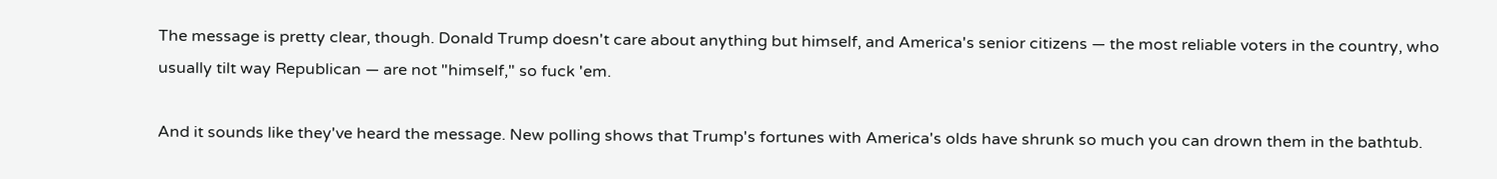The message is pretty clear, though. Donald Trump doesn't care about anything but himself, and America's senior citizens — the most reliable voters in the country, who usually tilt way Republican — are not "himself," so fuck 'em.

And it sounds like they've heard the message. New polling shows that Trump's fortunes with America's olds have shrunk so much you can drown them in the bathtub.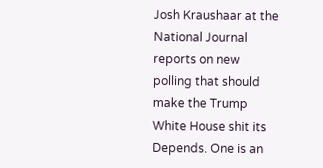Josh Kraushaar at the National Journal reports on new polling that should make the Trump White House shit its Depends. One is an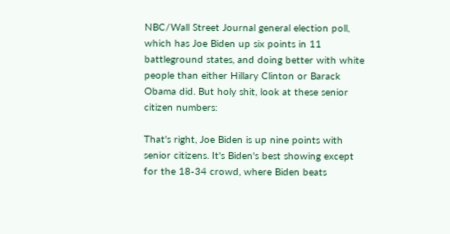NBC/Wall Street Journal general election poll, which has Joe Biden up six points in 11 battleground states, and doing better with white people than either Hillary Clinton or Barack Obama did. But holy shit, look at these senior citizen numbers:

That's right, Joe Biden is up nine points with senior citizens. It's Biden's best showing except for the 18-34 crowd, where Biden beats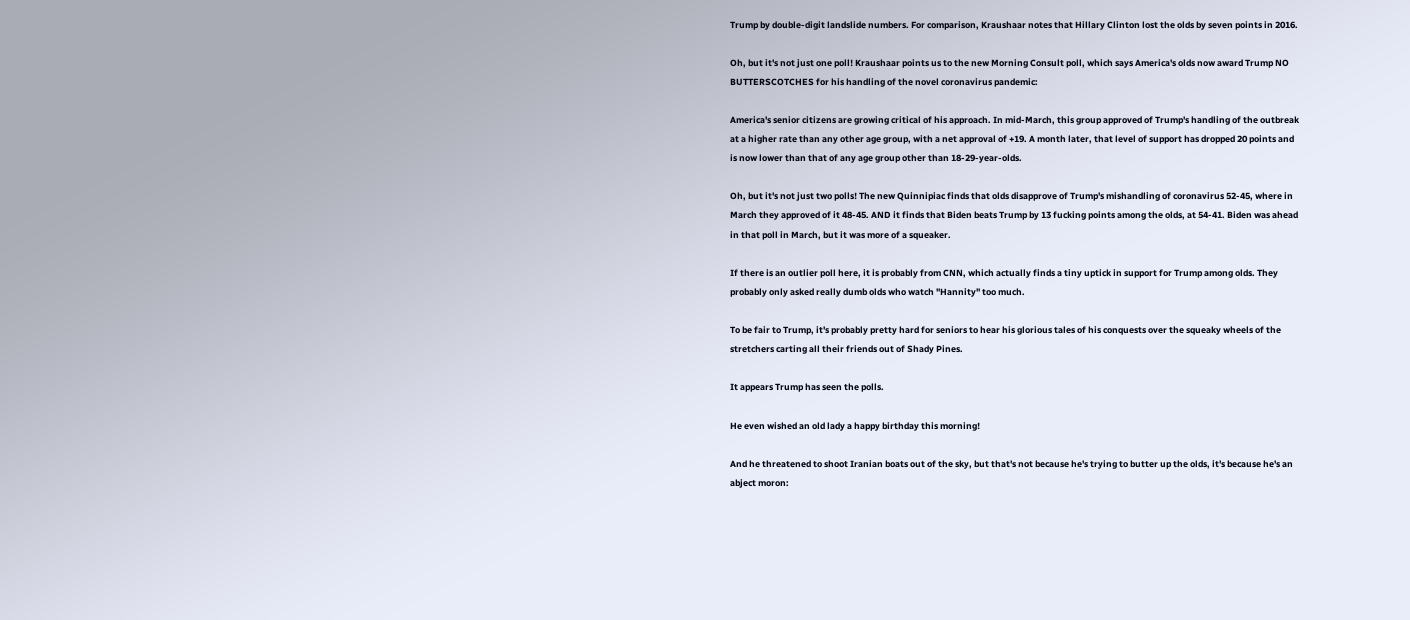Trump by double-digit landslide numbers. For comparison, Kraushaar notes that Hillary Clinton lost the olds by seven points in 2016.

Oh, but it's not just one poll! Kraushaar points us to the new Morning Consult poll, which says America's olds now award Trump NO BUTTERSCOTCHES for his handling of the novel coronavirus pandemic:

America's senior citizens are growing critical of his approach. In mid-March, this group approved of Trump's handling of the outbreak at a higher rate than any other age group, with a net approval of +19. A month later, that level of support has dropped 20 points and is now lower than that of any age group other than 18-29-year-olds.

Oh, but it's not just two polls! The new Quinnipiac finds that olds disapprove of Trump's mishandling of coronavirus 52-45, where in March they approved of it 48-45. AND it finds that Biden beats Trump by 13 fucking points among the olds, at 54-41. Biden was ahead in that poll in March, but it was more of a squeaker.

If there is an outlier poll here, it is probably from CNN, which actually finds a tiny uptick in support for Trump among olds. They probably only asked really dumb olds who watch "Hannity" too much.

To be fair to Trump, it's probably pretty hard for seniors to hear his glorious tales of his conquests over the squeaky wheels of the stretchers carting all their friends out of Shady Pines.

It appears Trump has seen the polls.

He even wished an old lady a happy birthday this morning!

And he threatened to shoot Iranian boats out of the sky, but that's not because he's trying to butter up the olds, it's because he's an abject moron: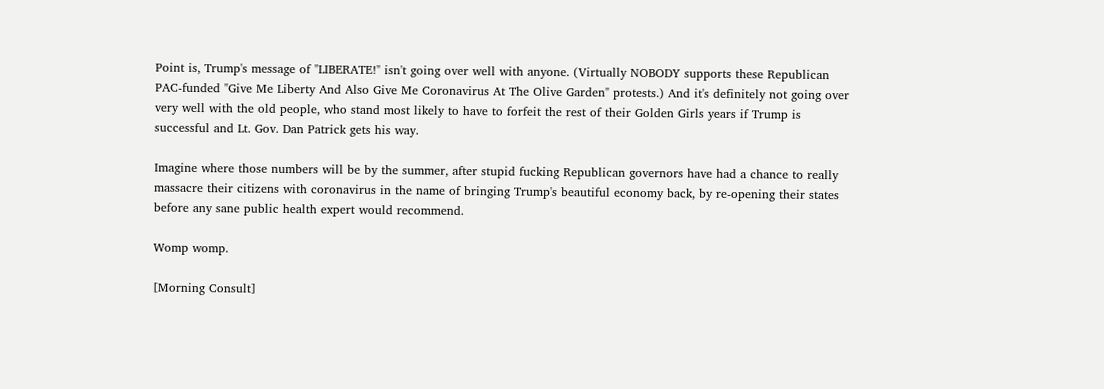Point is, Trump's message of "LIBERATE!" isn't going over well with anyone. (Virtually NOBODY supports these Republican PAC-funded "Give Me Liberty And Also Give Me Coronavirus At The Olive Garden" protests.) And it's definitely not going over very well with the old people, who stand most likely to have to forfeit the rest of their Golden Girls years if Trump is successful and Lt. Gov. Dan Patrick gets his way.

Imagine where those numbers will be by the summer, after stupid fucking Republican governors have had a chance to really massacre their citizens with coronavirus in the name of bringing Trump's beautiful economy back, by re-opening their states before any sane public health expert would recommend.

Womp womp.

[Morning Consult]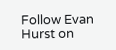Follow Evan Hurst on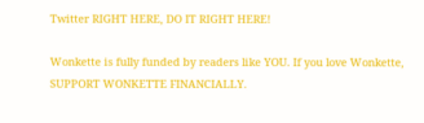Twitter RIGHT HERE, DO IT RIGHT HERE!

Wonkette is fully funded by readers like YOU. If you love Wonkette, SUPPORT WONKETTE FINANCIALLY.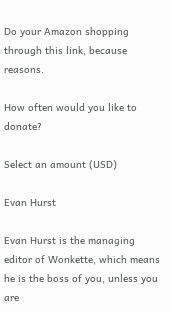Do your Amazon shopping through this link, because reasons.

How often would you like to donate?

Select an amount (USD)

Evan Hurst

Evan Hurst is the managing editor of Wonkette, which means he is the boss of you, unless you are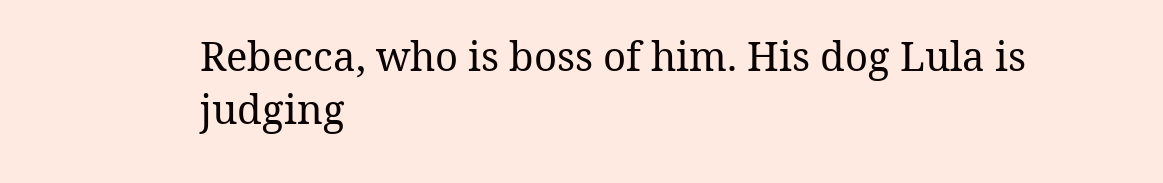Rebecca, who is boss of him. His dog Lula is judging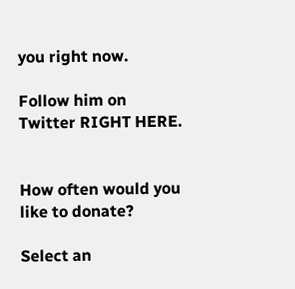you right now.

Follow him on Twitter RIGHT HERE.


How often would you like to donate?

Select an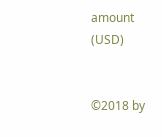amount (USD)


©2018 by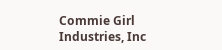Commie Girl Industries, Inc